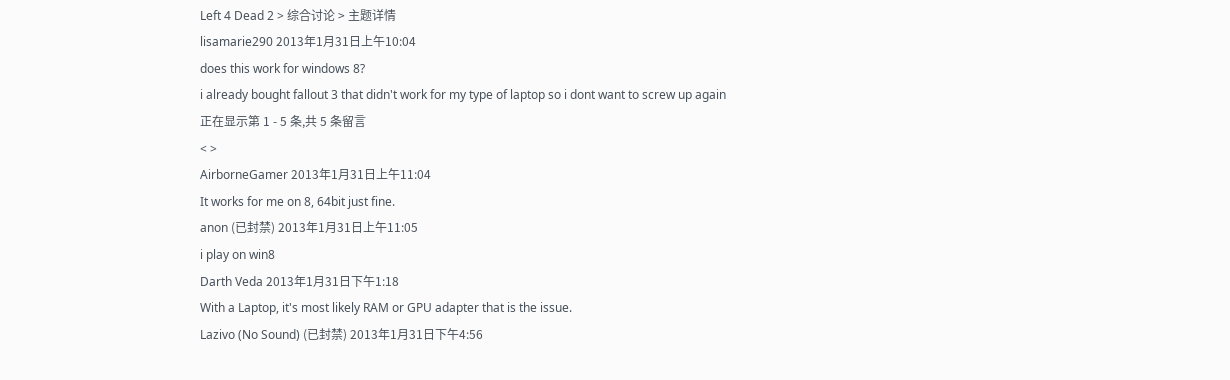Left 4 Dead 2 > 综合讨论 > 主题详情
lisamarie290 2013年1月31日上午10:04
does this work for windows 8?
i already bought fallout 3 that didn't work for my type of laptop so i dont want to screw up again
正在显示第 1 - 5 条,共 5 条留言
< >
AirborneGamer 2013年1月31日上午11:04
It works for me on 8, 64bit just fine.
anon (已封禁) 2013年1月31日上午11:05
i play on win8
Darth Veda 2013年1月31日下午1:18
With a Laptop, it's most likely RAM or GPU adapter that is the issue.
Lazivo (No Sound) (已封禁) 2013年1月31日下午4:56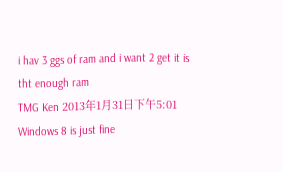i hav 3 ggs of ram and i want 2 get it is tht enough ram
TMG Ken 2013年1月31日下午5:01
Windows 8 is just fine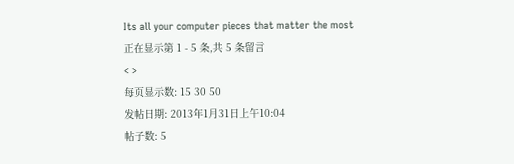Its all your computer pieces that matter the most
正在显示第 1 - 5 条,共 5 条留言
< >
每页显示数: 15 30 50
发帖日期: 2013年1月31日上午10:04
帖子数: 5